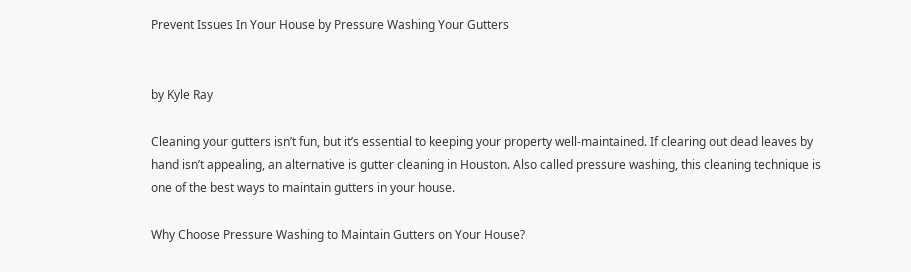Prevent Issues In Your House by Pressure Washing Your Gutters


by Kyle Ray

Cleaning your gutters isn’t fun, but it’s essential to keeping your property well-maintained. If clearing out dead leaves by hand isn’t appealing, an alternative is gutter cleaning in Houston. Also called pressure washing, this cleaning technique is one of the best ways to maintain gutters in your house.

Why Choose Pressure Washing to Maintain Gutters on Your House?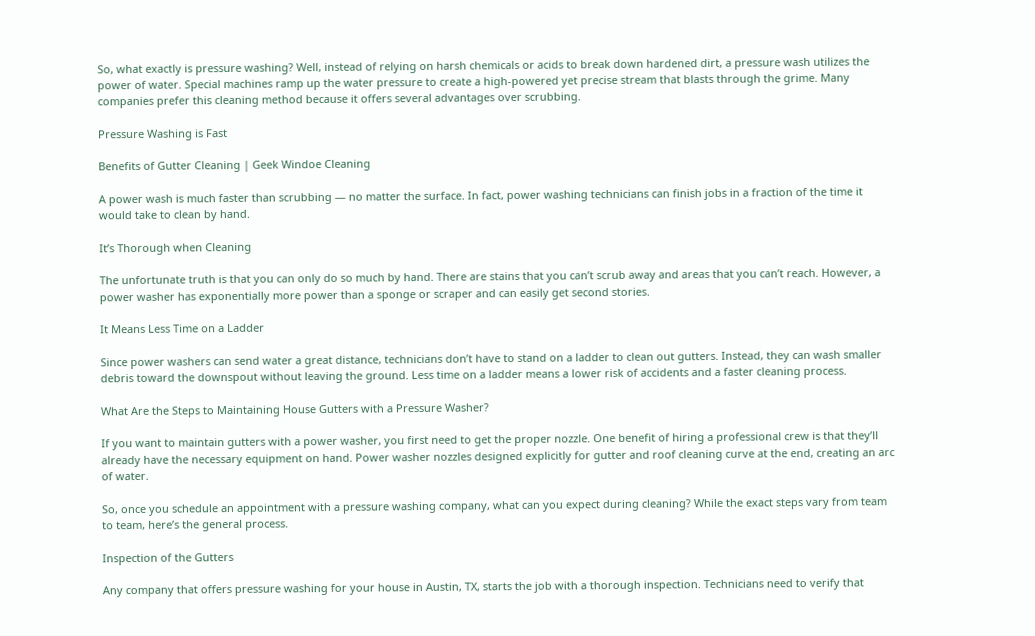So, what exactly is pressure washing? Well, instead of relying on harsh chemicals or acids to break down hardened dirt, a pressure wash utilizes the power of water. Special machines ramp up the water pressure to create a high-powered yet precise stream that blasts through the grime. Many companies prefer this cleaning method because it offers several advantages over scrubbing.

Pressure Washing is Fast

Benefits of Gutter Cleaning | Geek Windoe Cleaning

A power wash is much faster than scrubbing — no matter the surface. In fact, power washing technicians can finish jobs in a fraction of the time it would take to clean by hand.

It’s Thorough when Cleaning

The unfortunate truth is that you can only do so much by hand. There are stains that you can’t scrub away and areas that you can’t reach. However, a power washer has exponentially more power than a sponge or scraper and can easily get second stories.

It Means Less Time on a Ladder

Since power washers can send water a great distance, technicians don’t have to stand on a ladder to clean out gutters. Instead, they can wash smaller debris toward the downspout without leaving the ground. Less time on a ladder means a lower risk of accidents and a faster cleaning process.

What Are the Steps to Maintaining House Gutters with a Pressure Washer?

If you want to maintain gutters with a power washer, you first need to get the proper nozzle. One benefit of hiring a professional crew is that they’ll already have the necessary equipment on hand. Power washer nozzles designed explicitly for gutter and roof cleaning curve at the end, creating an arc of water.

So, once you schedule an appointment with a pressure washing company, what can you expect during cleaning? While the exact steps vary from team to team, here’s the general process.

Inspection of the Gutters

Any company that offers pressure washing for your house in Austin, TX, starts the job with a thorough inspection. Technicians need to verify that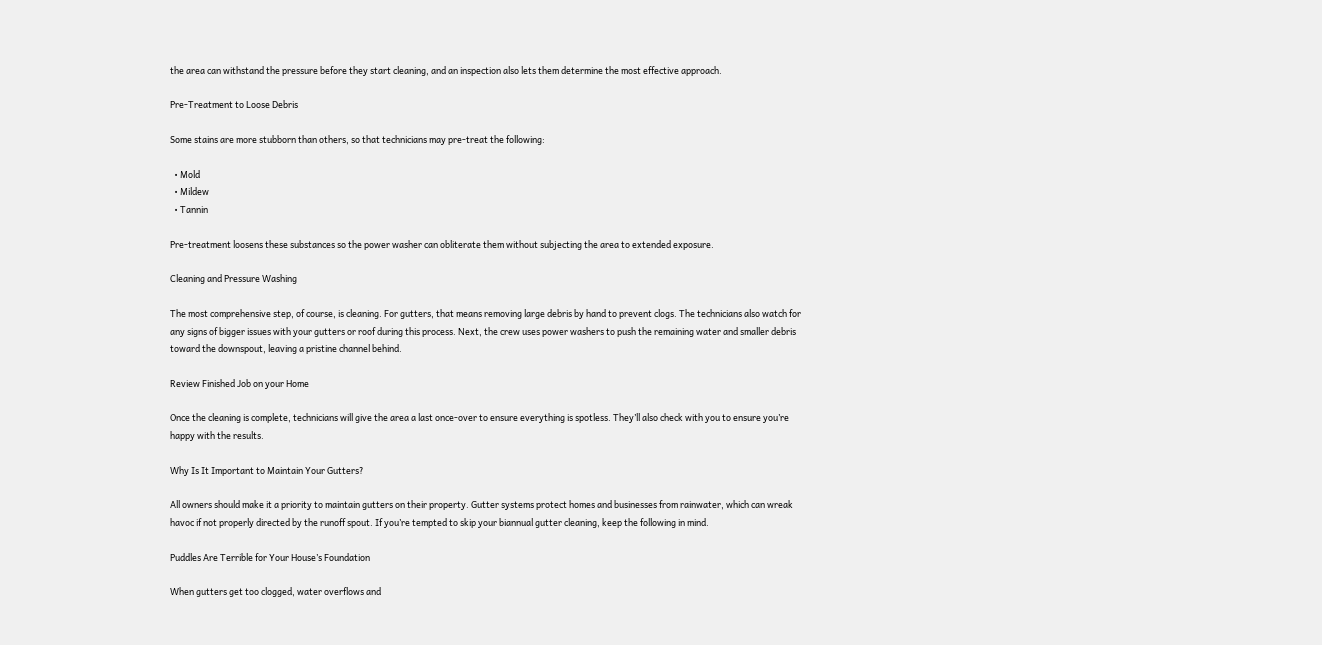the area can withstand the pressure before they start cleaning, and an inspection also lets them determine the most effective approach.

Pre-Treatment to Loose Debris

Some stains are more stubborn than others, so that technicians may pre-treat the following:

  • Mold
  • Mildew
  • Tannin

Pre-treatment loosens these substances so the power washer can obliterate them without subjecting the area to extended exposure.

Cleaning and Pressure Washing

The most comprehensive step, of course, is cleaning. For gutters, that means removing large debris by hand to prevent clogs. The technicians also watch for any signs of bigger issues with your gutters or roof during this process. Next, the crew uses power washers to push the remaining water and smaller debris toward the downspout, leaving a pristine channel behind.

Review Finished Job on your Home

Once the cleaning is complete, technicians will give the area a last once-over to ensure everything is spotless. They’ll also check with you to ensure you’re happy with the results.

Why Is It Important to Maintain Your Gutters?

All owners should make it a priority to maintain gutters on their property. Gutter systems protect homes and businesses from rainwater, which can wreak havoc if not properly directed by the runoff spout. If you’re tempted to skip your biannual gutter cleaning, keep the following in mind.

Puddles Are Terrible for Your House’s Foundation

When gutters get too clogged, water overflows and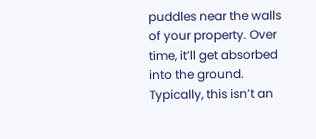puddles near the walls of your property. Over time, it’ll get absorbed into the ground. Typically, this isn’t an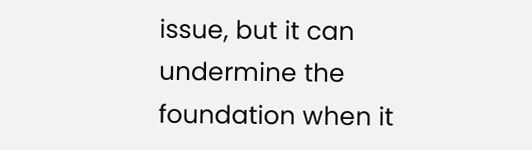issue, but it can undermine the foundation when it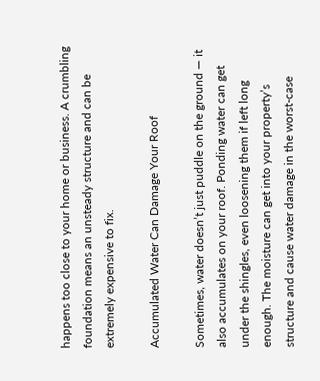happens too close to your home or business. A crumbling foundation means an unsteady structure and can be extremely expensive to fix.

Accumulated Water Can Damage Your Roof

Sometimes, water doesn’t just puddle on the ground — it also accumulates on your roof. Ponding water can get under the shingles, even loosening them if left long enough. The moisture can get into your property’s structure and cause water damage in the worst-case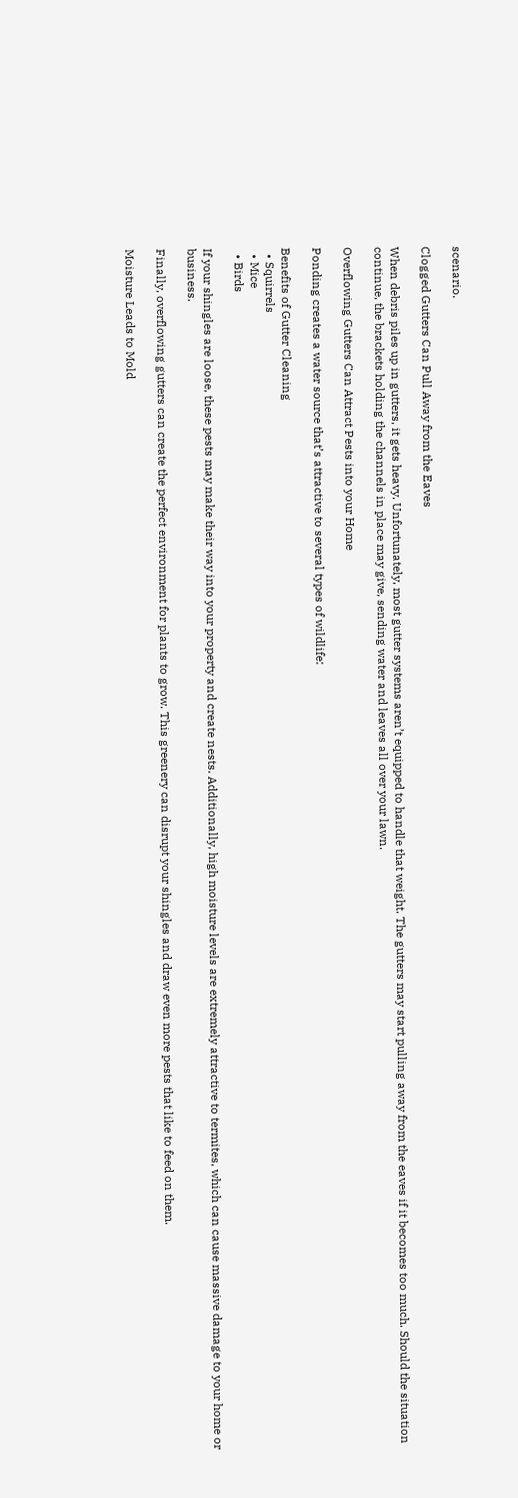scenario.

Clogged Gutters Can Pull Away from the Eaves

When debris piles up in gutters, it gets heavy. Unfortunately, most gutter systems aren’t equipped to handle that weight. The gutters may start pulling away from the eaves if it becomes too much. Should the situation continue, the brackets holding the channels in place may give, sending water and leaves all over your lawn.

Overflowing Gutters Can Attract Pests into your Home

Ponding creates a water source that’s attractive to several types of wildlife:

Benefits of Gutter Cleaning
  • Squirrels
  • Mice
  • Birds

If your shingles are loose, these pests may make their way into your property and create nests. Additionally, high moisture levels are extremely attractive to termites, which can cause massive damage to your home or business.

Finally, overflowing gutters can create the perfect environment for plants to grow. This greenery can disrupt your shingles and draw even more pests that like to feed on them.

Moisture Leads to Mold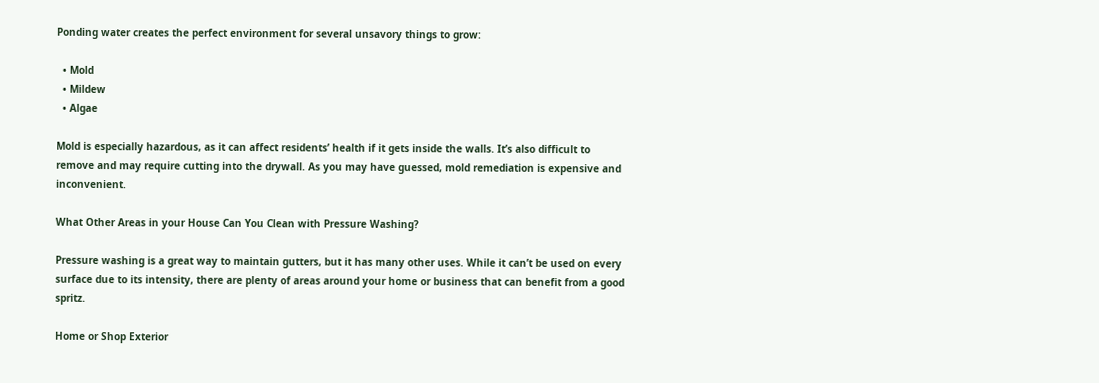Ponding water creates the perfect environment for several unsavory things to grow:

  • Mold
  • Mildew
  • Algae

Mold is especially hazardous, as it can affect residents’ health if it gets inside the walls. It’s also difficult to remove and may require cutting into the drywall. As you may have guessed, mold remediation is expensive and inconvenient.

What Other Areas in your House Can You Clean with Pressure Washing?

Pressure washing is a great way to maintain gutters, but it has many other uses. While it can’t be used on every surface due to its intensity, there are plenty of areas around your home or business that can benefit from a good spritz.

Home or Shop Exterior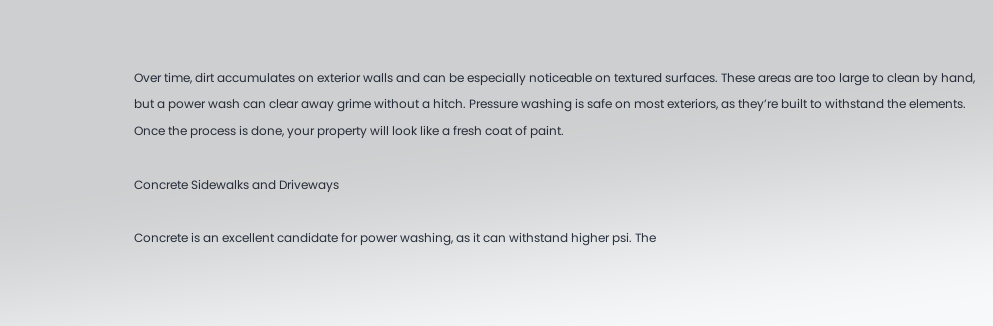Over time, dirt accumulates on exterior walls and can be especially noticeable on textured surfaces. These areas are too large to clean by hand, but a power wash can clear away grime without a hitch. Pressure washing is safe on most exteriors, as they’re built to withstand the elements. Once the process is done, your property will look like a fresh coat of paint.

Concrete Sidewalks and Driveways

Concrete is an excellent candidate for power washing, as it can withstand higher psi. The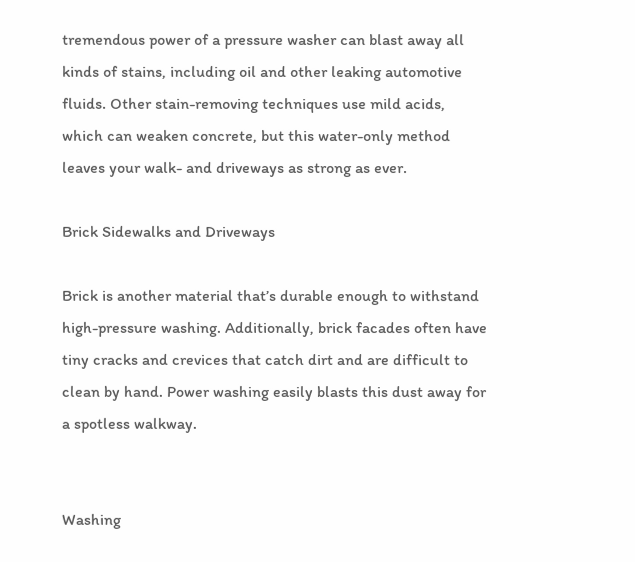tremendous power of a pressure washer can blast away all kinds of stains, including oil and other leaking automotive fluids. Other stain-removing techniques use mild acids, which can weaken concrete, but this water-only method leaves your walk- and driveways as strong as ever.

Brick Sidewalks and Driveways

Brick is another material that’s durable enough to withstand high-pressure washing. Additionally, brick facades often have tiny cracks and crevices that catch dirt and are difficult to clean by hand. Power washing easily blasts this dust away for a spotless walkway.


Washing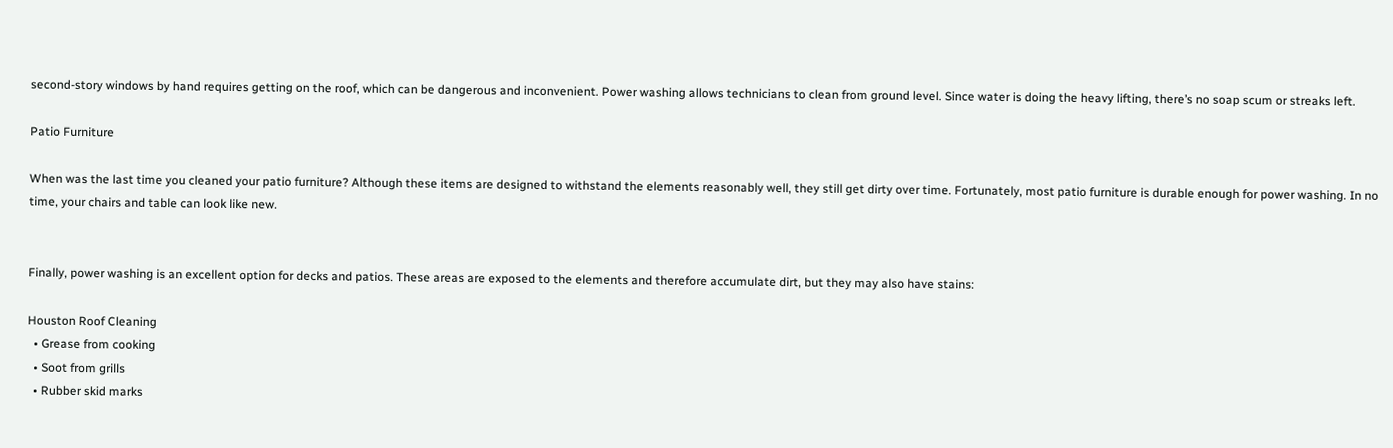second-story windows by hand requires getting on the roof, which can be dangerous and inconvenient. Power washing allows technicians to clean from ground level. Since water is doing the heavy lifting, there’s no soap scum or streaks left.

Patio Furniture

When was the last time you cleaned your patio furniture? Although these items are designed to withstand the elements reasonably well, they still get dirty over time. Fortunately, most patio furniture is durable enough for power washing. In no time, your chairs and table can look like new.


Finally, power washing is an excellent option for decks and patios. These areas are exposed to the elements and therefore accumulate dirt, but they may also have stains:

Houston Roof Cleaning
  • Grease from cooking
  • Soot from grills
  • Rubber skid marks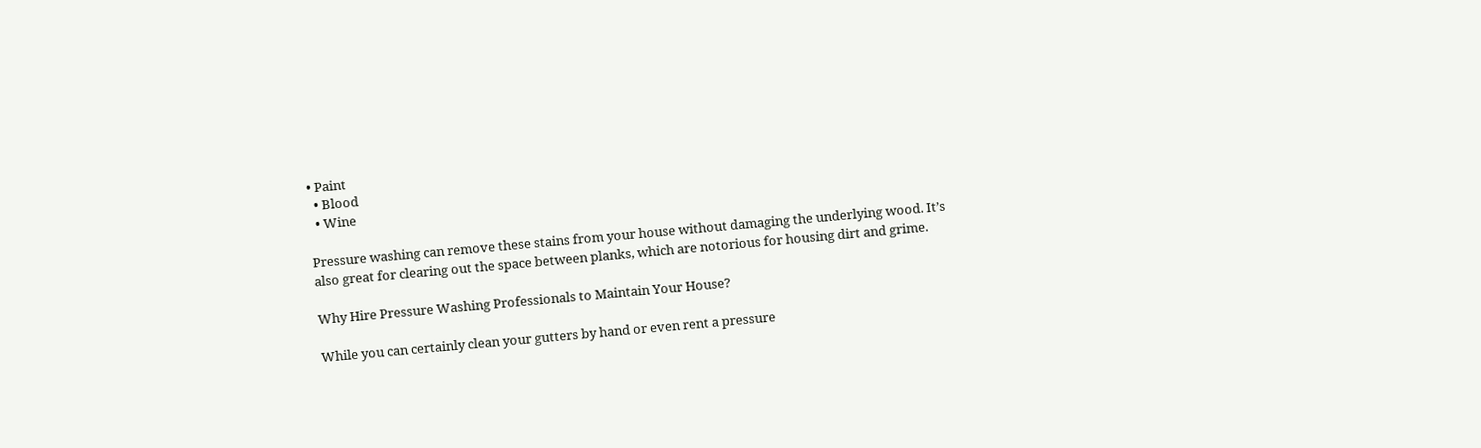• Paint
  • Blood
  • Wine

Pressure washing can remove these stains from your house without damaging the underlying wood. It’s also great for clearing out the space between planks, which are notorious for housing dirt and grime.

Why Hire Pressure Washing Professionals to Maintain Your House?

While you can certainly clean your gutters by hand or even rent a pressure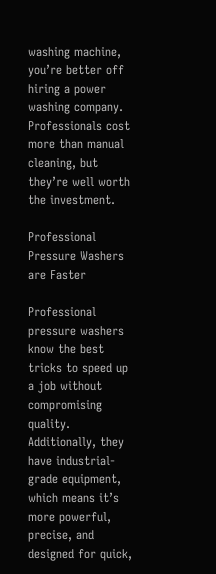washing machine, you’re better off hiring a power washing company. Professionals cost more than manual cleaning, but they’re well worth the investment.

Professional Pressure Washers are Faster

Professional pressure washers know the best tricks to speed up a job without compromising quality. Additionally, they have industrial-grade equipment, which means it’s more powerful, precise, and designed for quick,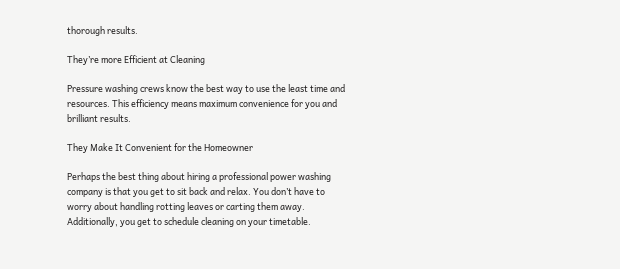thorough results.

They’re more Efficient at Cleaning

Pressure washing crews know the best way to use the least time and resources. This efficiency means maximum convenience for you and brilliant results.

They Make It Convenient for the Homeowner

Perhaps the best thing about hiring a professional power washing company is that you get to sit back and relax. You don’t have to worry about handling rotting leaves or carting them away. Additionally, you get to schedule cleaning on your timetable.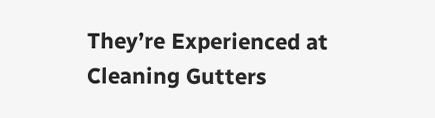They’re Experienced at Cleaning Gutters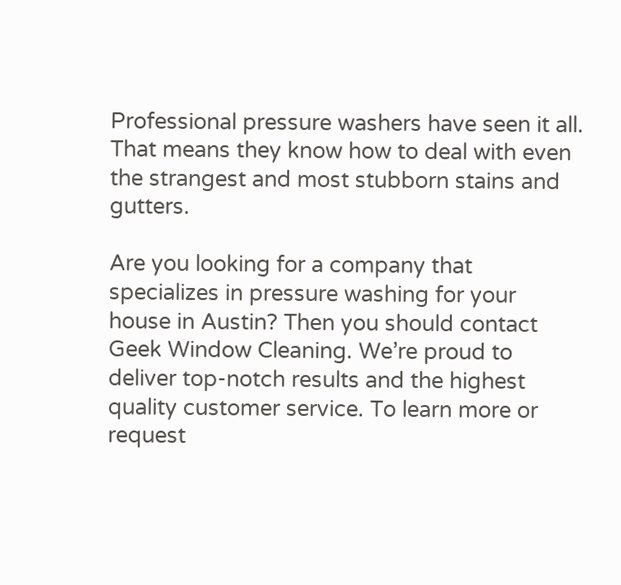Professional pressure washers have seen it all. That means they know how to deal with even the strangest and most stubborn stains and gutters.

Are you looking for a company that specializes in pressure washing for your house in Austin? Then you should contact Geek Window Cleaning. We’re proud to deliver top-notch results and the highest quality customer service. To learn more or request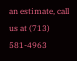an estimate, call us at (713) 581-4963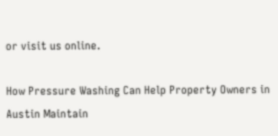or visit us online.

How Pressure Washing Can Help Property Owners in Austin Maintain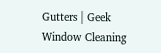Gutters | Geek Window Cleaning